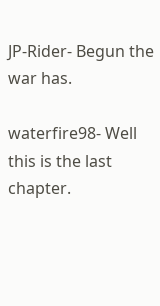JP-Rider- Begun the war has.

waterfire98- Well this is the last chapter.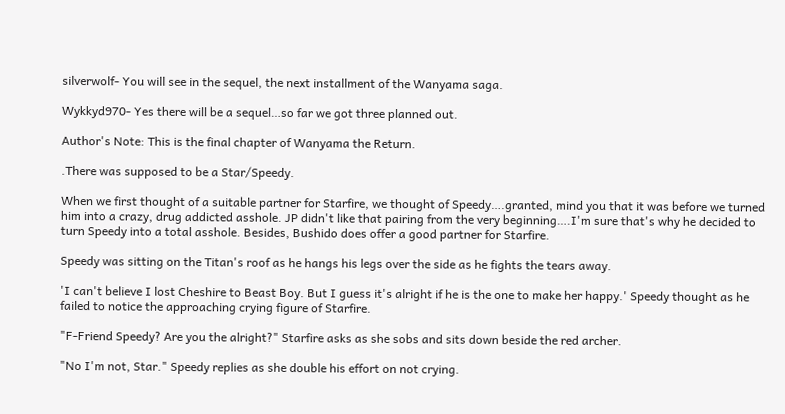silverwolf- You will see in the sequel, the next installment of the Wanyama saga.

Wykkyd970- Yes there will be a sequel…so far we got three planned out.

Author's Note: This is the final chapter of Wanyama the Return.

.There was supposed to be a Star/Speedy.

When we first thought of a suitable partner for Starfire, we thought of Speedy….granted, mind you that it was before we turned him into a crazy, drug addicted asshole. JP didn't like that pairing from the very beginning….I'm sure that's why he decided to turn Speedy into a total asshole. Besides, Bushido does offer a good partner for Starfire.

Speedy was sitting on the Titan's roof as he hangs his legs over the side as he fights the tears away.

'I can't believe I lost Cheshire to Beast Boy. But I guess it's alright if he is the one to make her happy.' Speedy thought as he failed to notice the approaching crying figure of Starfire.

"F-Friend Speedy? Are you the alright?" Starfire asks as she sobs and sits down beside the red archer.

"No I'm not, Star." Speedy replies as she double his effort on not crying.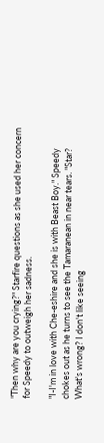"Then why are you crying?" Starfire questions as she used her concern for Speedy to outweigh her sadness.

"I-I'm in love with Che-eshire and she is with Beast Boy." Speedy chokes out as he turns to see the Tamaranean in near tears. "Star? What's wrong? I don't like seeing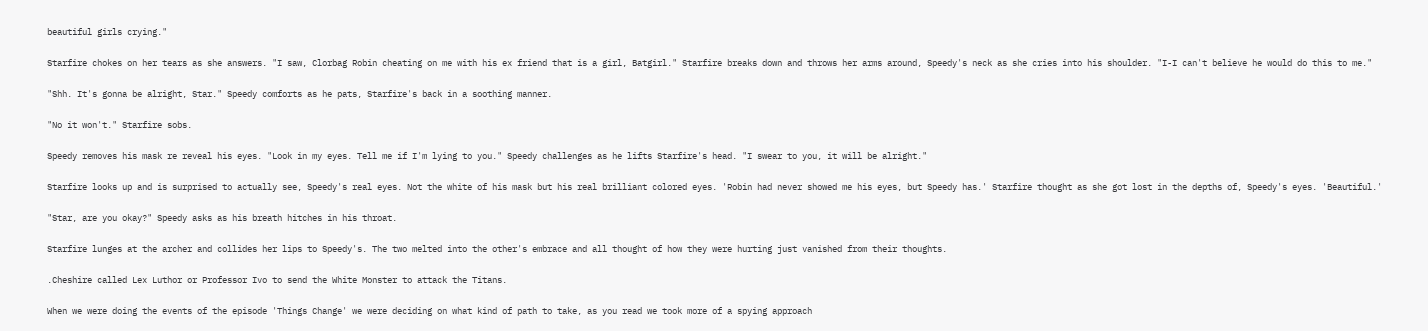beautiful girls crying."

Starfire chokes on her tears as she answers. "I saw, Clorbag Robin cheating on me with his ex friend that is a girl, Batgirl." Starfire breaks down and throws her arms around, Speedy's neck as she cries into his shoulder. "I-I can't believe he would do this to me."

"Shh. It's gonna be alright, Star." Speedy comforts as he pats, Starfire's back in a soothing manner.

"No it won't." Starfire sobs.

Speedy removes his mask re reveal his eyes. "Look in my eyes. Tell me if I'm lying to you." Speedy challenges as he lifts Starfire's head. "I swear to you, it will be alright."

Starfire looks up and is surprised to actually see, Speedy's real eyes. Not the white of his mask but his real brilliant colored eyes. 'Robin had never showed me his eyes, but Speedy has.' Starfire thought as she got lost in the depths of, Speedy's eyes. 'Beautiful.'

"Star, are you okay?" Speedy asks as his breath hitches in his throat.

Starfire lunges at the archer and collides her lips to Speedy's. The two melted into the other's embrace and all thought of how they were hurting just vanished from their thoughts.

.Cheshire called Lex Luthor or Professor Ivo to send the White Monster to attack the Titans.

When we were doing the events of the episode 'Things Change' we were deciding on what kind of path to take, as you read we took more of a spying approach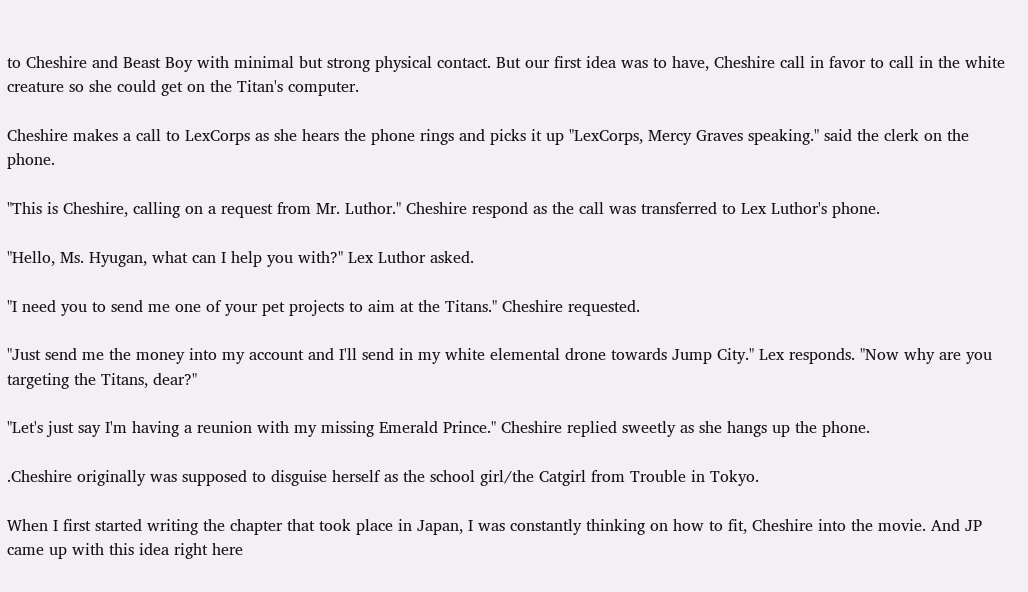to Cheshire and Beast Boy with minimal but strong physical contact. But our first idea was to have, Cheshire call in favor to call in the white creature so she could get on the Titan's computer.

Cheshire makes a call to LexCorps as she hears the phone rings and picks it up "LexCorps, Mercy Graves speaking." said the clerk on the phone.

"This is Cheshire, calling on a request from Mr. Luthor." Cheshire respond as the call was transferred to Lex Luthor's phone.

"Hello, Ms. Hyugan, what can I help you with?" Lex Luthor asked.

"I need you to send me one of your pet projects to aim at the Titans." Cheshire requested.

"Just send me the money into my account and I'll send in my white elemental drone towards Jump City." Lex responds. "Now why are you targeting the Titans, dear?"

"Let's just say I'm having a reunion with my missing Emerald Prince." Cheshire replied sweetly as she hangs up the phone.

.Cheshire originally was supposed to disguise herself as the school girl/the Catgirl from Trouble in Tokyo.

When I first started writing the chapter that took place in Japan, I was constantly thinking on how to fit, Cheshire into the movie. And JP came up with this idea right here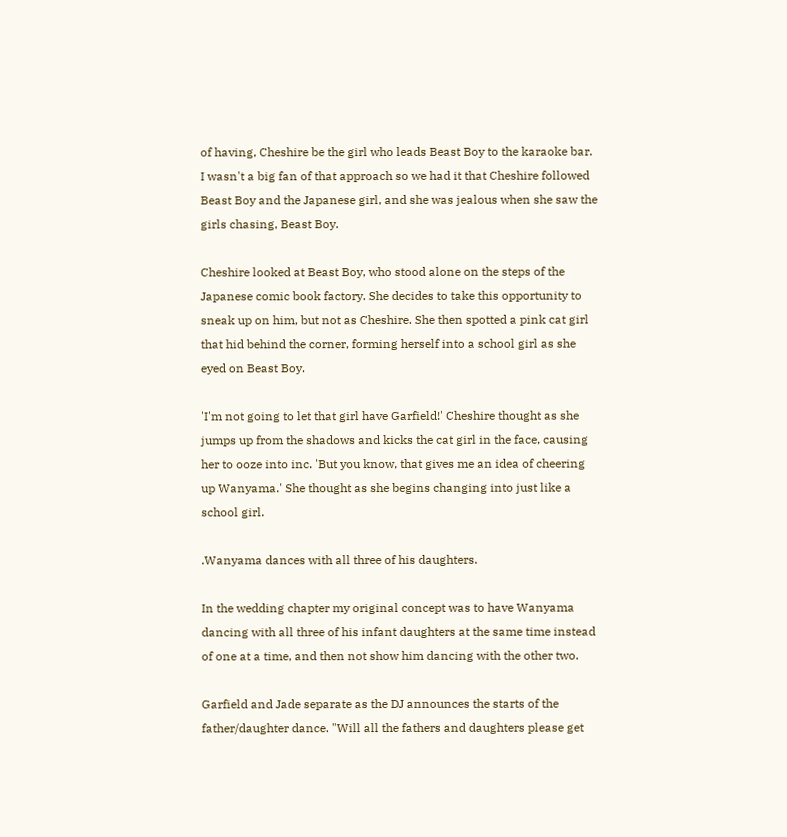of having, Cheshire be the girl who leads Beast Boy to the karaoke bar. I wasn't a big fan of that approach so we had it that Cheshire followed Beast Boy and the Japanese girl, and she was jealous when she saw the girls chasing, Beast Boy.

Cheshire looked at Beast Boy, who stood alone on the steps of the Japanese comic book factory. She decides to take this opportunity to sneak up on him, but not as Cheshire. She then spotted a pink cat girl that hid behind the corner, forming herself into a school girl as she eyed on Beast Boy.

'I'm not going to let that girl have Garfield!' Cheshire thought as she jumps up from the shadows and kicks the cat girl in the face, causing her to ooze into inc. 'But you know, that gives me an idea of cheering up Wanyama.' She thought as she begins changing into just like a school girl.

.Wanyama dances with all three of his daughters.

In the wedding chapter my original concept was to have Wanyama dancing with all three of his infant daughters at the same time instead of one at a time, and then not show him dancing with the other two.

Garfield and Jade separate as the DJ announces the starts of the father/daughter dance. "Will all the fathers and daughters please get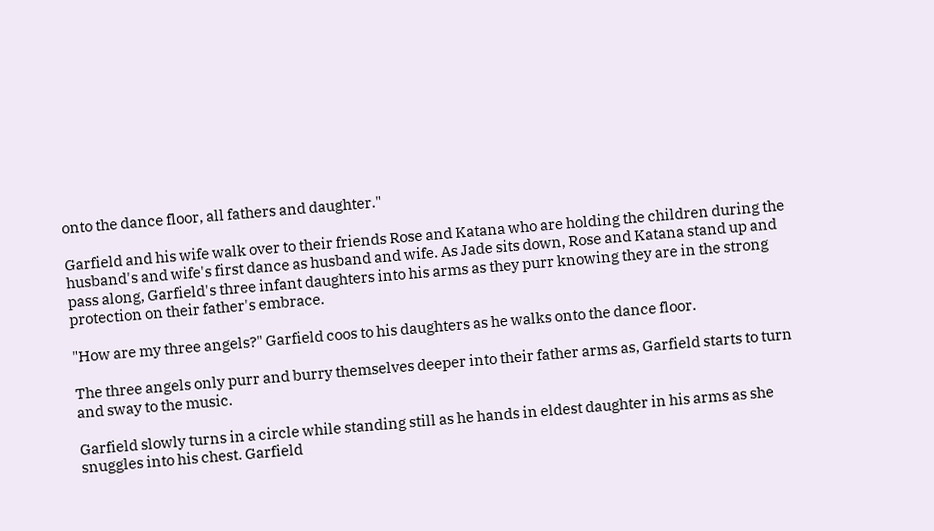onto the dance floor, all fathers and daughter."

Garfield and his wife walk over to their friends Rose and Katana who are holding the children during the husband's and wife's first dance as husband and wife. As Jade sits down, Rose and Katana stand up and pass along, Garfield's three infant daughters into his arms as they purr knowing they are in the strong protection on their father's embrace.

"How are my three angels?" Garfield coos to his daughters as he walks onto the dance floor.

The three angels only purr and burry themselves deeper into their father arms as, Garfield starts to turn and sway to the music.

Garfield slowly turns in a circle while standing still as he hands in eldest daughter in his arms as she snuggles into his chest. Garfield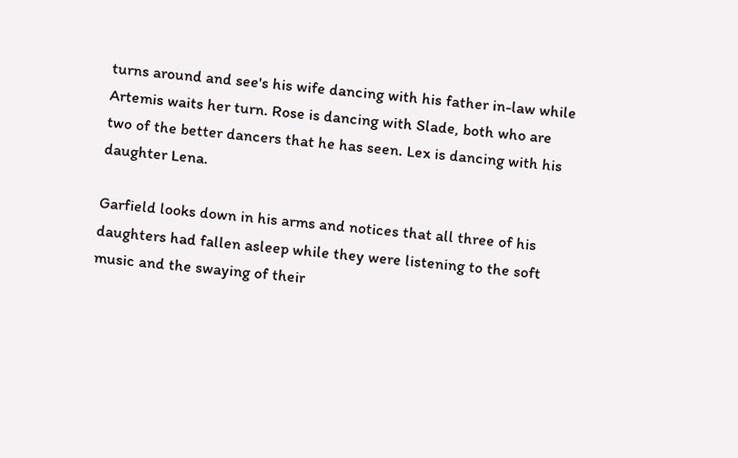turns around and see's his wife dancing with his father in-law while Artemis waits her turn. Rose is dancing with Slade, both who are two of the better dancers that he has seen. Lex is dancing with his daughter Lena.

Garfield looks down in his arms and notices that all three of his daughters had fallen asleep while they were listening to the soft music and the swaying of their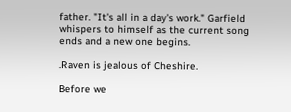father. "It's all in a day's work." Garfield whispers to himself as the current song ends and a new one begins.

.Raven is jealous of Cheshire.

Before we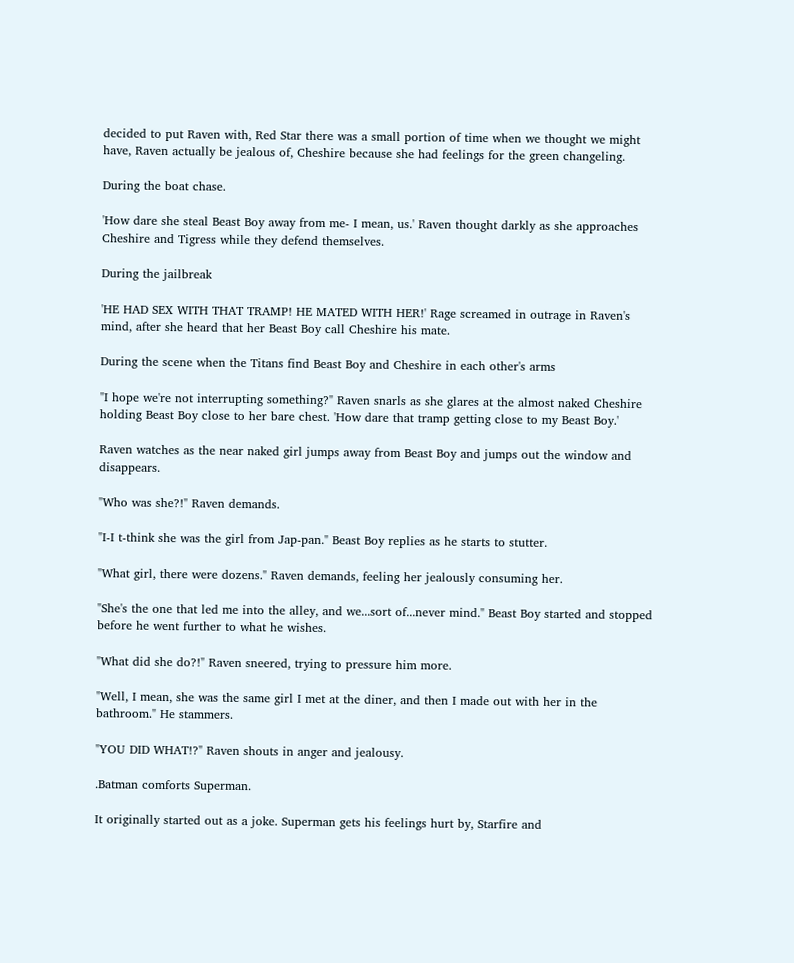decided to put Raven with, Red Star there was a small portion of time when we thought we might have, Raven actually be jealous of, Cheshire because she had feelings for the green changeling.

During the boat chase.

'How dare she steal Beast Boy away from me- I mean, us.' Raven thought darkly as she approaches Cheshire and Tigress while they defend themselves.

During the jailbreak

'HE HAD SEX WITH THAT TRAMP! HE MATED WITH HER!' Rage screamed in outrage in Raven's mind, after she heard that her Beast Boy call Cheshire his mate.

During the scene when the Titans find Beast Boy and Cheshire in each other's arms

"I hope we're not interrupting something?" Raven snarls as she glares at the almost naked Cheshire holding Beast Boy close to her bare chest. 'How dare that tramp getting close to my Beast Boy.'

Raven watches as the near naked girl jumps away from Beast Boy and jumps out the window and disappears.

"Who was she?!" Raven demands.

"I-I t-think she was the girl from Jap-pan." Beast Boy replies as he starts to stutter.

"What girl, there were dozens." Raven demands, feeling her jealously consuming her.

"She's the one that led me into the alley, and we...sort of...never mind." Beast Boy started and stopped before he went further to what he wishes.

"What did she do?!" Raven sneered, trying to pressure him more.

"Well, I mean, she was the same girl I met at the diner, and then I made out with her in the bathroom." He stammers.

"YOU DID WHAT!?" Raven shouts in anger and jealousy.

.Batman comforts Superman.

It originally started out as a joke. Superman gets his feelings hurt by, Starfire and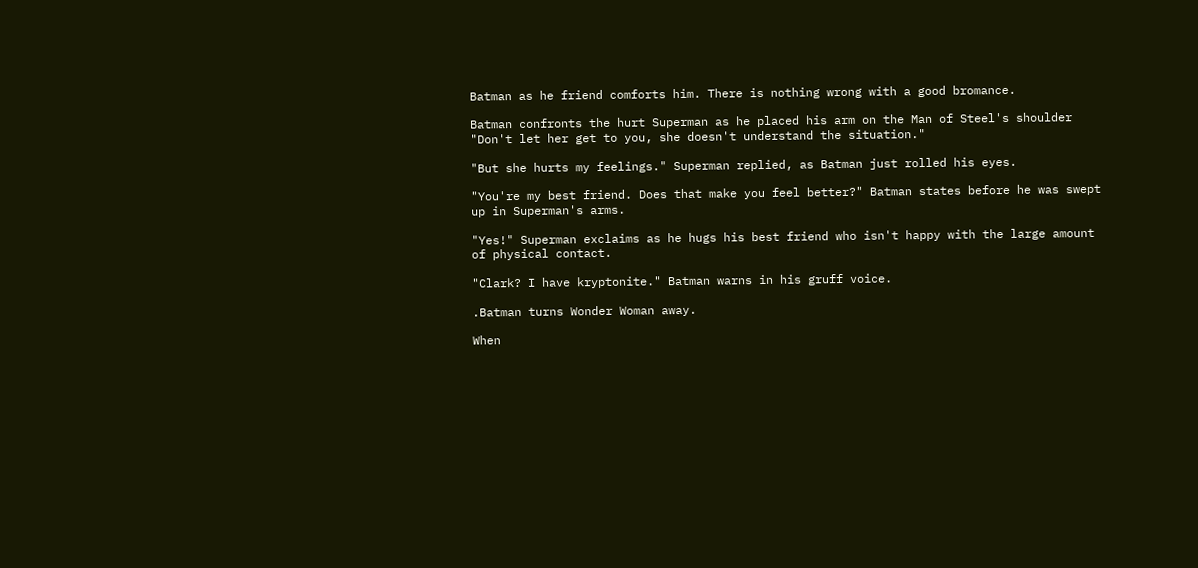Batman as he friend comforts him. There is nothing wrong with a good bromance.

Batman confronts the hurt Superman as he placed his arm on the Man of Steel's shoulder "Don't let her get to you, she doesn't understand the situation."

"But she hurts my feelings." Superman replied, as Batman just rolled his eyes.

"You're my best friend. Does that make you feel better?" Batman states before he was swept up in Superman's arms.

"Yes!" Superman exclaims as he hugs his best friend who isn't happy with the large amount of physical contact.

"Clark? I have kryptonite." Batman warns in his gruff voice.

.Batman turns Wonder Woman away.

When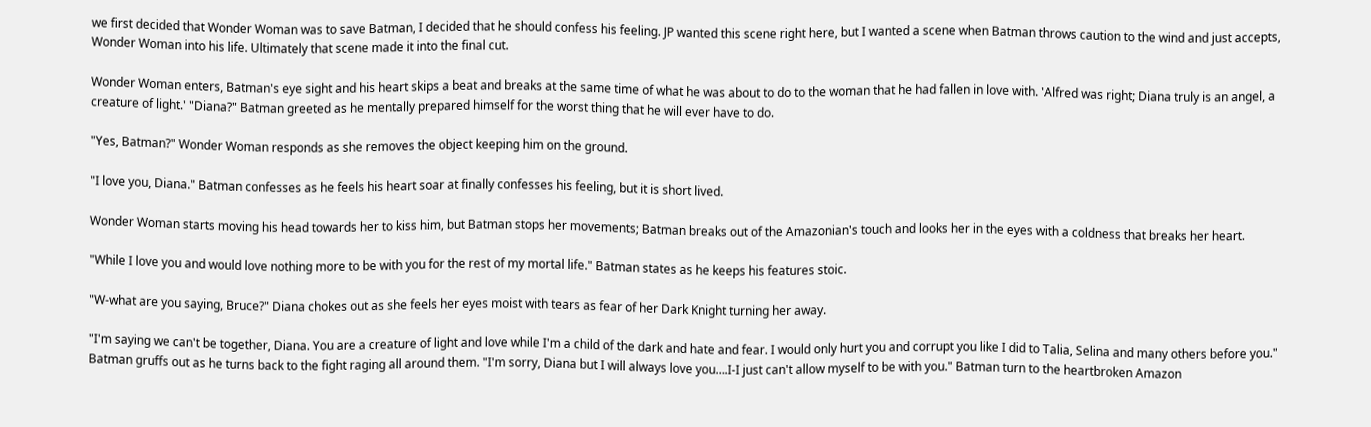we first decided that Wonder Woman was to save Batman, I decided that he should confess his feeling. JP wanted this scene right here, but I wanted a scene when Batman throws caution to the wind and just accepts, Wonder Woman into his life. Ultimately that scene made it into the final cut.

Wonder Woman enters, Batman's eye sight and his heart skips a beat and breaks at the same time of what he was about to do to the woman that he had fallen in love with. 'Alfred was right; Diana truly is an angel, a creature of light.' "Diana?" Batman greeted as he mentally prepared himself for the worst thing that he will ever have to do.

"Yes, Batman?" Wonder Woman responds as she removes the object keeping him on the ground.

"I love you, Diana." Batman confesses as he feels his heart soar at finally confesses his feeling, but it is short lived.

Wonder Woman starts moving his head towards her to kiss him, but Batman stops her movements; Batman breaks out of the Amazonian's touch and looks her in the eyes with a coldness that breaks her heart.

"While I love you and would love nothing more to be with you for the rest of my mortal life." Batman states as he keeps his features stoic.

"W-what are you saying, Bruce?" Diana chokes out as she feels her eyes moist with tears as fear of her Dark Knight turning her away.

"I'm saying we can't be together, Diana. You are a creature of light and love while I'm a child of the dark and hate and fear. I would only hurt you and corrupt you like I did to Talia, Selina and many others before you." Batman gruffs out as he turns back to the fight raging all around them. "I'm sorry, Diana but I will always love you….I-I just can't allow myself to be with you." Batman turn to the heartbroken Amazon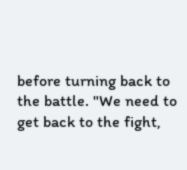before turning back to the battle. "We need to get back to the fight,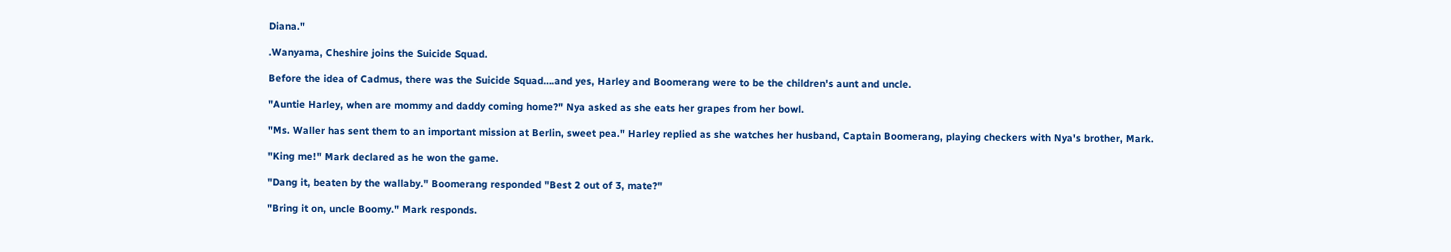Diana."

.Wanyama, Cheshire joins the Suicide Squad.

Before the idea of Cadmus, there was the Suicide Squad….and yes, Harley and Boomerang were to be the children's aunt and uncle.

"Auntie Harley, when are mommy and daddy coming home?" Nya asked as she eats her grapes from her bowl.

"Ms. Waller has sent them to an important mission at Berlin, sweet pea." Harley replied as she watches her husband, Captain Boomerang, playing checkers with Nya's brother, Mark.

"King me!" Mark declared as he won the game.

"Dang it, beaten by the wallaby." Boomerang responded "Best 2 out of 3, mate?"

"Bring it on, uncle Boomy." Mark responds.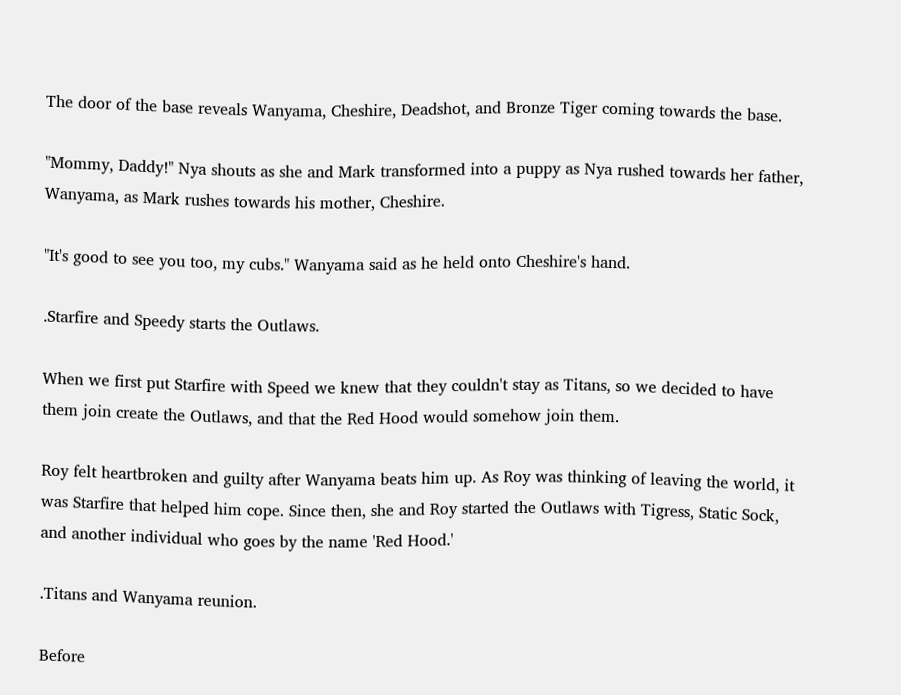The door of the base reveals Wanyama, Cheshire, Deadshot, and Bronze Tiger coming towards the base.

"Mommy, Daddy!" Nya shouts as she and Mark transformed into a puppy as Nya rushed towards her father, Wanyama, as Mark rushes towards his mother, Cheshire.

"It's good to see you too, my cubs." Wanyama said as he held onto Cheshire's hand.

.Starfire and Speedy starts the Outlaws.

When we first put Starfire with Speed we knew that they couldn't stay as Titans, so we decided to have them join create the Outlaws, and that the Red Hood would somehow join them.

Roy felt heartbroken and guilty after Wanyama beats him up. As Roy was thinking of leaving the world, it was Starfire that helped him cope. Since then, she and Roy started the Outlaws with Tigress, Static Sock, and another individual who goes by the name 'Red Hood.'

.Titans and Wanyama reunion.

Before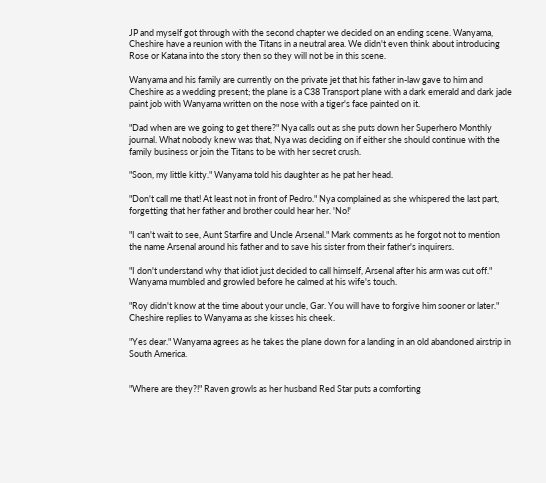JP and myself got through with the second chapter we decided on an ending scene. Wanyama, Cheshire have a reunion with the Titans in a neutral area. We didn't even think about introducing Rose or Katana into the story then so they will not be in this scene.

Wanyama and his family are currently on the private jet that his father in-law gave to him and Cheshire as a wedding present; the plane is a C38 Transport plane with a dark emerald and dark jade paint job with Wanyama written on the nose with a tiger's face painted on it.

"Dad when are we going to get there?" Nya calls out as she puts down her Superhero Monthly journal. What nobody knew was that, Nya was deciding on if either she should continue with the family business or join the Titans to be with her secret crush.

"Soon, my little kitty." Wanyama told his daughter as he pat her head.

"Don't call me that! At least not in front of Pedro." Nya complained as she whispered the last part, forgetting that her father and brother could hear her. 'No!'

"I can't wait to see, Aunt Starfire and Uncle Arsenal." Mark comments as he forgot not to mention the name Arsenal around his father and to save his sister from their father's inquirers.

"I don't understand why that idiot just decided to call himself, Arsenal after his arm was cut off." Wanyama mumbled and growled before he calmed at his wife's touch.

"Roy didn't know at the time about your uncle, Gar. You will have to forgive him sooner or later." Cheshire replies to Wanyama as she kisses his cheek.

"Yes dear." Wanyama agrees as he takes the plane down for a landing in an old abandoned airstrip in South America.


"Where are they?!" Raven growls as her husband Red Star puts a comforting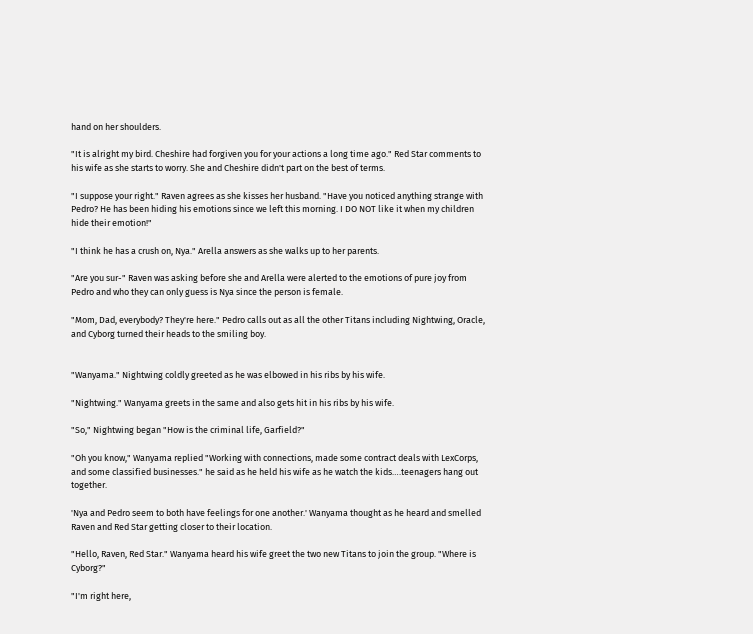hand on her shoulders.

"It is alright my bird. Cheshire had forgiven you for your actions a long time ago." Red Star comments to his wife as she starts to worry. She and Cheshire didn't part on the best of terms.

"I suppose your right." Raven agrees as she kisses her husband. "Have you noticed anything strange with Pedro? He has been hiding his emotions since we left this morning. I DO NOT like it when my children hide their emotion!"

"I think he has a crush on, Nya." Arella answers as she walks up to her parents.

"Are you sur-" Raven was asking before she and Arella were alerted to the emotions of pure joy from Pedro and who they can only guess is Nya since the person is female.

"Mom, Dad, everybody? They're here." Pedro calls out as all the other Titans including Nightwing, Oracle, and Cyborg turned their heads to the smiling boy.


"Wanyama." Nightwing coldly greeted as he was elbowed in his ribs by his wife.

"Nightwing." Wanyama greets in the same and also gets hit in his ribs by his wife.

"So," Nightwing began "How is the criminal life, Garfield?"

"Oh you know," Wanyama replied "Working with connections, made some contract deals with LexCorps, and some classified businesses." he said as he held his wife as he watch the kids….teenagers hang out together.

'Nya and Pedro seem to both have feelings for one another.' Wanyama thought as he heard and smelled Raven and Red Star getting closer to their location.

"Hello, Raven, Red Star." Wanyama heard his wife greet the two new Titans to join the group. "Where is Cyborg?"

"I'm right here,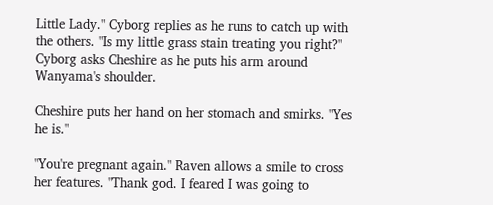Little Lady." Cyborg replies as he runs to catch up with the others. "Is my little grass stain treating you right?" Cyborg asks Cheshire as he puts his arm around Wanyama's shoulder.

Cheshire puts her hand on her stomach and smirks. "Yes he is."

"You're pregnant again." Raven allows a smile to cross her features. "Thank god. I feared I was going to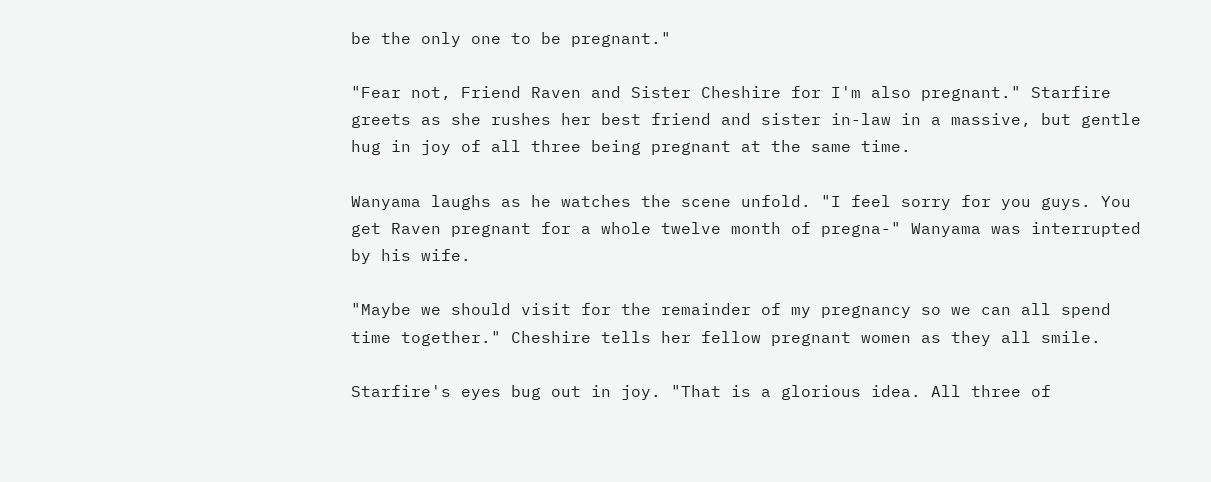be the only one to be pregnant."

"Fear not, Friend Raven and Sister Cheshire for I'm also pregnant." Starfire greets as she rushes her best friend and sister in-law in a massive, but gentle hug in joy of all three being pregnant at the same time.

Wanyama laughs as he watches the scene unfold. "I feel sorry for you guys. You get Raven pregnant for a whole twelve month of pregna-" Wanyama was interrupted by his wife.

"Maybe we should visit for the remainder of my pregnancy so we can all spend time together." Cheshire tells her fellow pregnant women as they all smile.

Starfire's eyes bug out in joy. "That is a glorious idea. All three of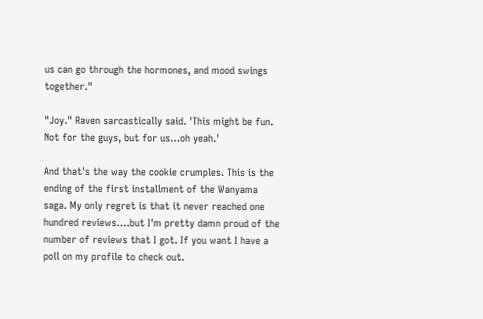us can go through the hormones, and mood swings together."

"Joy." Raven sarcastically said. 'This might be fun. Not for the guys, but for us…oh yeah.'

And that's the way the cookie crumples. This is the ending of the first installment of the Wanyama saga. My only regret is that it never reached one hundred reviews….but I'm pretty damn proud of the number of reviews that I got. If you want I have a poll on my profile to check out.